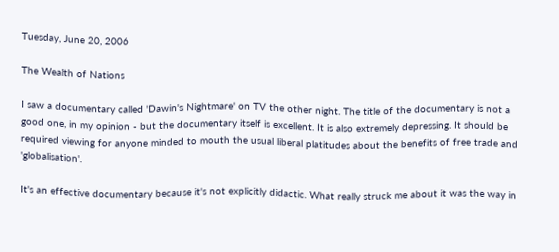Tuesday, June 20, 2006

The Wealth of Nations

I saw a documentary called 'Dawin's Nightmare' on TV the other night. The title of the documentary is not a good one, in my opinion - but the documentary itself is excellent. It is also extremely depressing. It should be required viewing for anyone minded to mouth the usual liberal platitudes about the benefits of free trade and 'globalisation'.

It's an effective documentary because it's not explicitly didactic. What really struck me about it was the way in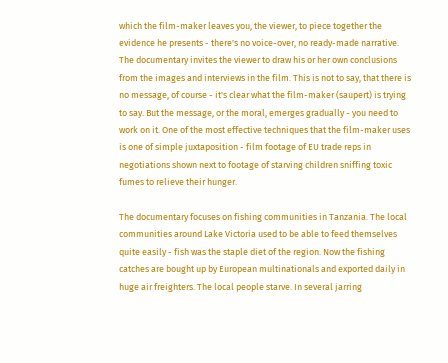which the film-maker leaves you, the viewer, to piece together the evidence he presents - there's no voice-over, no ready-made narrative. The documentary invites the viewer to draw his or her own conclusions from the images and interviews in the film. This is not to say, that there is no message, of course - it's clear what the film-maker (saupert) is trying to say. But the message, or the moral, emerges gradually - you need to work on it. One of the most effective techniques that the film-maker uses is one of simple juxtaposition - film footage of EU trade reps in negotiations shown next to footage of starving children sniffing toxic fumes to relieve their hunger.

The documentary focuses on fishing communities in Tanzania. The local communities around Lake Victoria used to be able to feed themselves quite easily - fish was the staple diet of the region. Now the fishing catches are bought up by European multinationals and exported daily in huge air freighters. The local people starve. In several jarring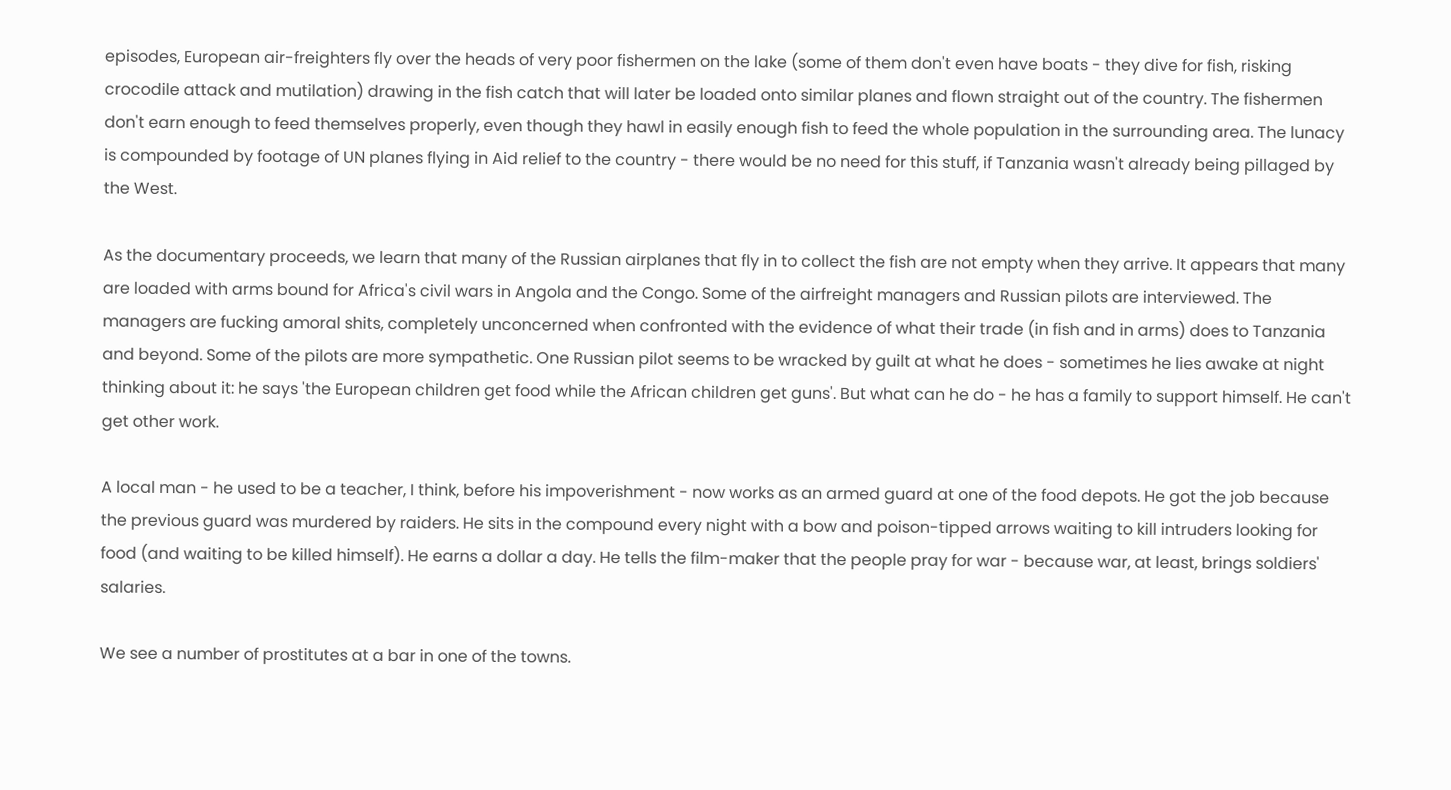episodes, European air-freighters fly over the heads of very poor fishermen on the lake (some of them don't even have boats - they dive for fish, risking crocodile attack and mutilation) drawing in the fish catch that will later be loaded onto similar planes and flown straight out of the country. The fishermen don't earn enough to feed themselves properly, even though they hawl in easily enough fish to feed the whole population in the surrounding area. The lunacy is compounded by footage of UN planes flying in Aid relief to the country - there would be no need for this stuff, if Tanzania wasn't already being pillaged by the West.

As the documentary proceeds, we learn that many of the Russian airplanes that fly in to collect the fish are not empty when they arrive. It appears that many are loaded with arms bound for Africa's civil wars in Angola and the Congo. Some of the airfreight managers and Russian pilots are interviewed. The managers are fucking amoral shits, completely unconcerned when confronted with the evidence of what their trade (in fish and in arms) does to Tanzania and beyond. Some of the pilots are more sympathetic. One Russian pilot seems to be wracked by guilt at what he does - sometimes he lies awake at night thinking about it: he says 'the European children get food while the African children get guns'. But what can he do - he has a family to support himself. He can't get other work.

A local man - he used to be a teacher, I think, before his impoverishment - now works as an armed guard at one of the food depots. He got the job because the previous guard was murdered by raiders. He sits in the compound every night with a bow and poison-tipped arrows waiting to kill intruders looking for food (and waiting to be killed himself). He earns a dollar a day. He tells the film-maker that the people pray for war - because war, at least, brings soldiers' salaries.

We see a number of prostitutes at a bar in one of the towns.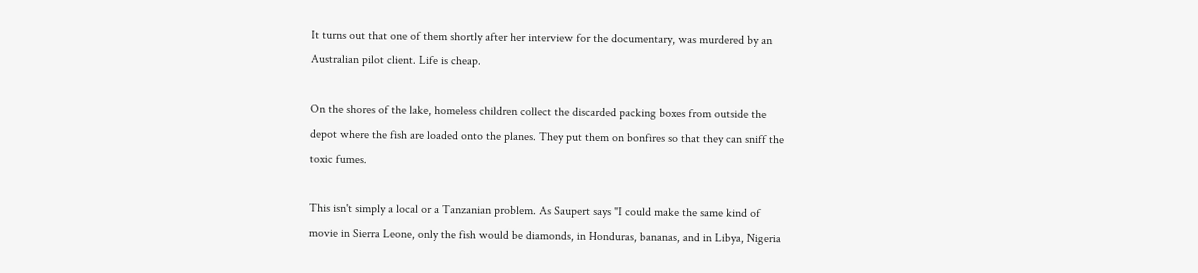It turns out that one of them shortly after her interview for the documentary, was murdered by an Australian pilot client. Life is cheap.

On the shores of the lake, homeless children collect the discarded packing boxes from outside the depot where the fish are loaded onto the planes. They put them on bonfires so that they can sniff the toxic fumes.

This isn't simply a local or a Tanzanian problem. As Saupert says "I could make the same kind of movie in Sierra Leone, only the fish would be diamonds, in Honduras, bananas, and in Libya, Nigeria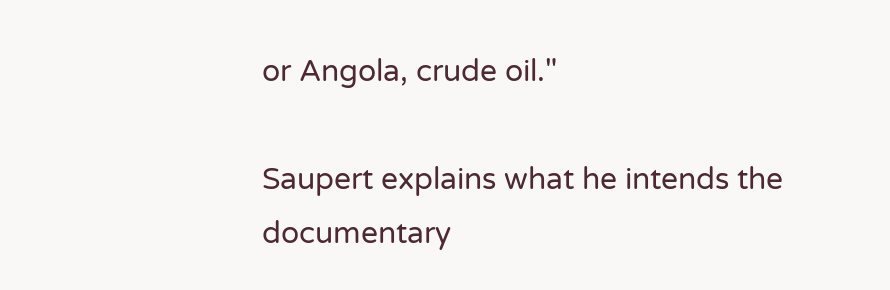or Angola, crude oil."

Saupert explains what he intends the documentary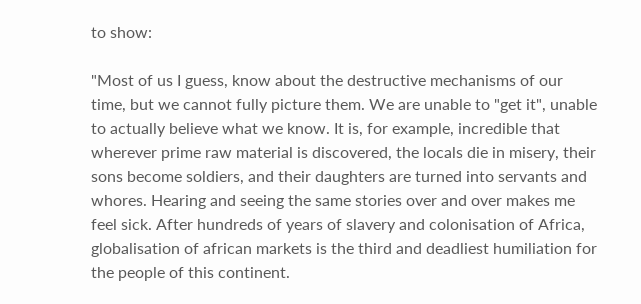to show:

"Most of us I guess, know about the destructive mechanisms of our time, but we cannot fully picture them. We are unable to "get it", unable to actually believe what we know. It is, for example, incredible that wherever prime raw material is discovered, the locals die in misery, their sons become soldiers, and their daughters are turned into servants and whores. Hearing and seeing the same stories over and over makes me feel sick. After hundreds of years of slavery and colonisation of Africa, globalisation of african markets is the third and deadliest humiliation for the people of this continent.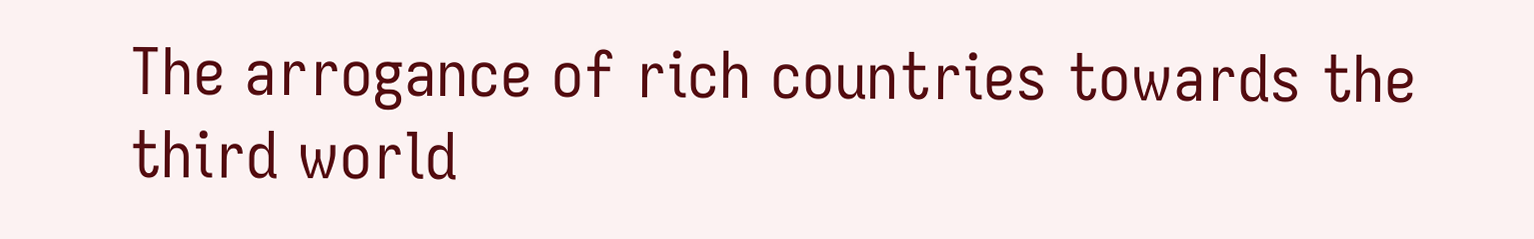The arrogance of rich countries towards the third world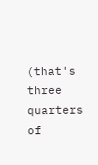(that's three quarters of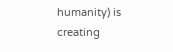humanity) is creating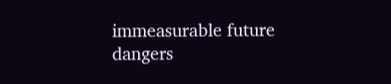immeasurable future dangers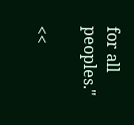for all peoples."

<<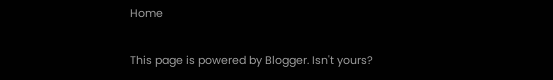Home

This page is powered by Blogger. Isn't yours?